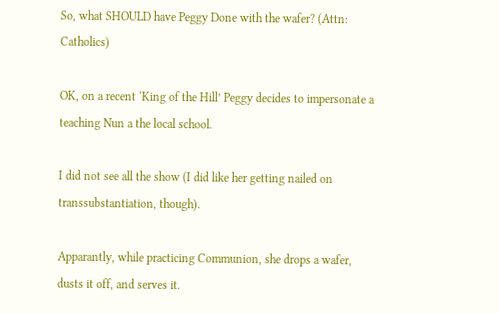So, what SHOULD have Peggy Done with the wafer? (Attn: Catholics)

OK, on a recent ‘King of the Hill’ Peggy decides to impersonate a teaching Nun a the local school.

I did not see all the show (I did like her getting nailed on transsubstantiation, though).

Apparantly, while practicing Communion, she drops a wafer, dusts it off, and serves it.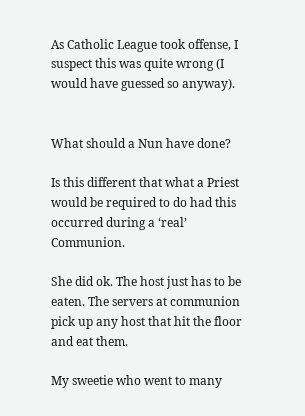As Catholic League took offense, I suspect this was quite wrong (I would have guessed so anyway).


What should a Nun have done?

Is this different that what a Priest would be required to do had this occurred during a ‘real’ Communion.

She did ok. The host just has to be eaten. The servers at communion pick up any host that hit the floor and eat them.

My sweetie who went to many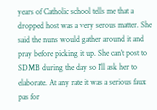years of Catholic school tells me that a dropped host was a very serous matter. She said the nuns would gather around it and pray before picking it up. She can’t post to SDMB during the day so I’ll ask her to elaborate. At any rate it was a serious faux pas for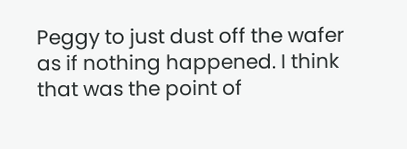Peggy to just dust off the wafer as if nothing happened. I think that was the point of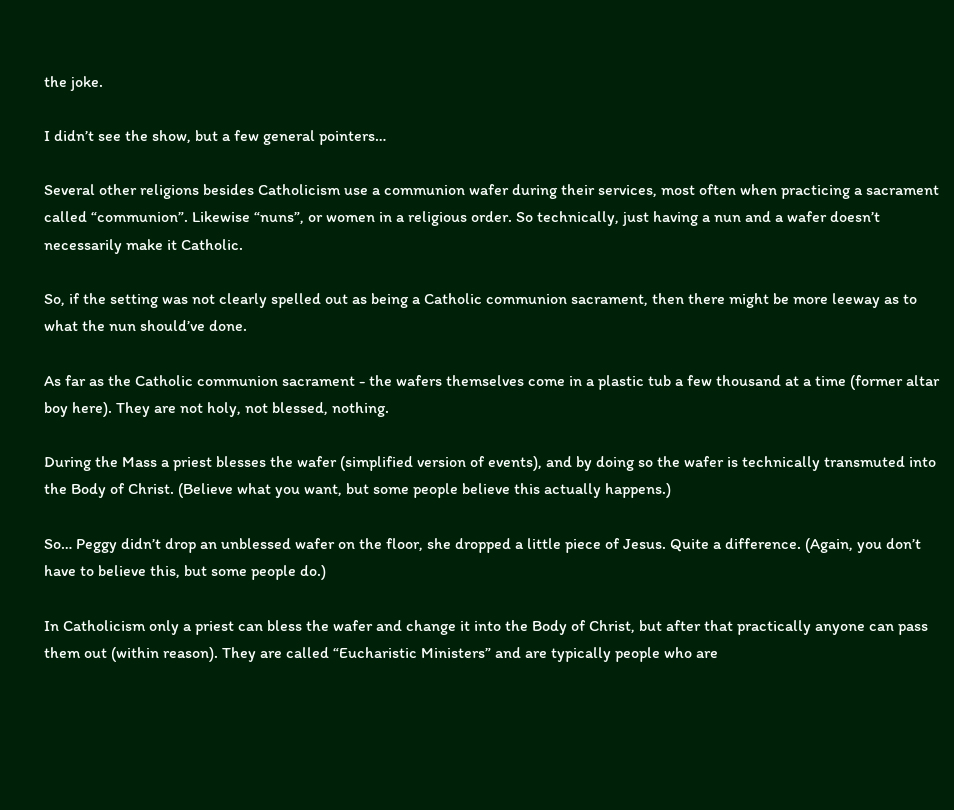the joke.

I didn’t see the show, but a few general pointers…

Several other religions besides Catholicism use a communion wafer during their services, most often when practicing a sacrament called “communion”. Likewise “nuns”, or women in a religious order. So technically, just having a nun and a wafer doesn’t necessarily make it Catholic.

So, if the setting was not clearly spelled out as being a Catholic communion sacrament, then there might be more leeway as to what the nun should’ve done.

As far as the Catholic communion sacrament - the wafers themselves come in a plastic tub a few thousand at a time (former altar boy here). They are not holy, not blessed, nothing.

During the Mass a priest blesses the wafer (simplified version of events), and by doing so the wafer is technically transmuted into the Body of Christ. (Believe what you want, but some people believe this actually happens.)

So… Peggy didn’t drop an unblessed wafer on the floor, she dropped a little piece of Jesus. Quite a difference. (Again, you don’t have to believe this, but some people do.)

In Catholicism only a priest can bless the wafer and change it into the Body of Christ, but after that practically anyone can pass them out (within reason). They are called “Eucharistic Ministers” and are typically people who are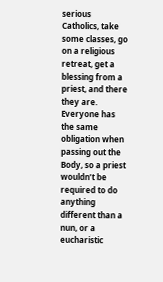serious Catholics, take some classes, go on a religious retreat, get a blessing from a priest, and there they are. Everyone has the same obligation when passing out the Body, so a priest wouldn’t be required to do anything different than a nun, or a eucharistic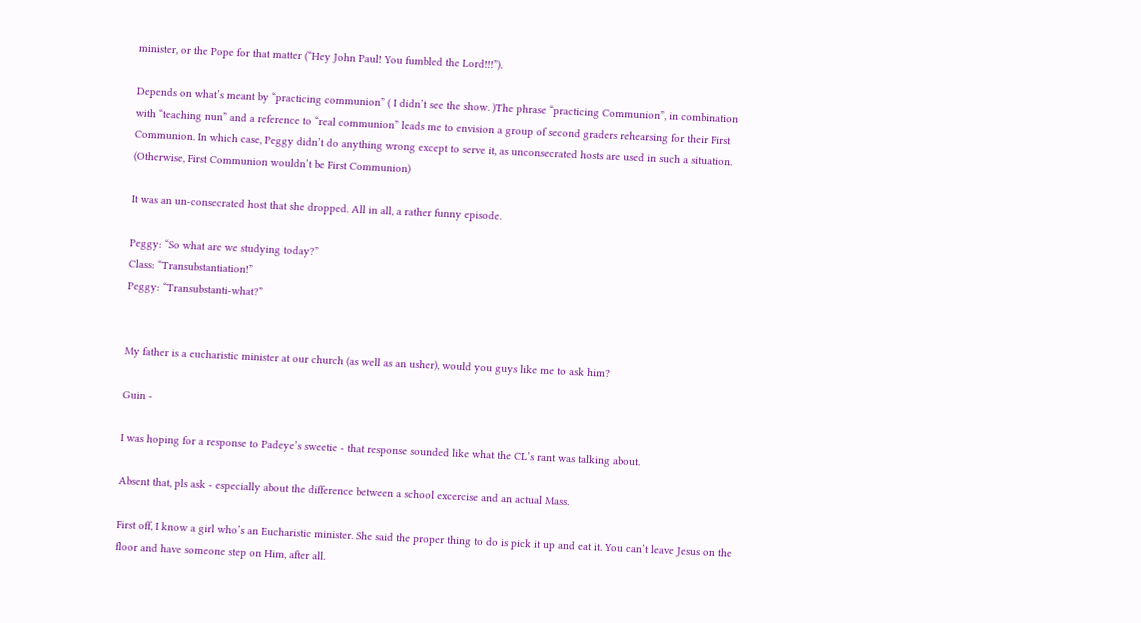minister, or the Pope for that matter (“Hey John Paul! You fumbled the Lord!!!”).

Depends on what’s meant by “practicing communion” ( I didn’t see the show. )The phrase “practicing Communion”, in combination with “teaching nun” and a reference to “real communion” leads me to envision a group of second graders rehearsing for their First Communion. In which case, Peggy didn’t do anything wrong except to serve it, as unconsecrated hosts are used in such a situation. (Otherwise, First Communion wouldn’t be First Communion)

It was an un-consecrated host that she dropped. All in all, a rather funny episode.

Peggy: “So what are we studying today?”
Class: “Transubstantiation!”
Peggy: “Transubstanti-what?”


My father is a eucharistic minister at our church (as well as an usher), would you guys like me to ask him?

Guin -

I was hoping for a response to Padeye’s sweetie - that response sounded like what the CL’s rant was talking about.

Absent that, pls ask - especially about the difference between a school excercise and an actual Mass.

First off, I know a girl who’s an Eucharistic minister. She said the proper thing to do is pick it up and eat it. You can’t leave Jesus on the floor and have someone step on Him, after all.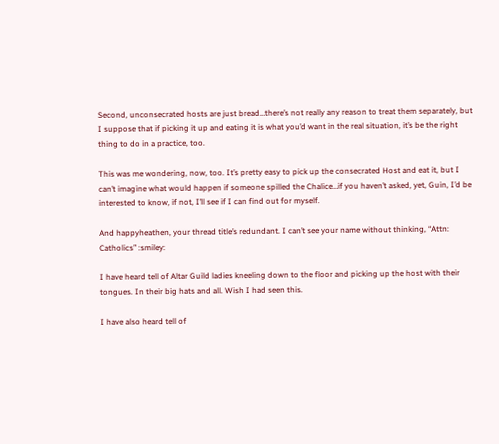Second, unconsecrated hosts are just bread…there’s not really any reason to treat them separately, but I suppose that if picking it up and eating it is what you’d want in the real situation, it’s be the right thing to do in a practice, too.

This was me wondering, now, too. It’s pretty easy to pick up the consecrated Host and eat it, but I can’t imagine what would happen if someone spilled the Chalice…if you haven’t asked, yet, Guin, I’d be interested to know, if not, I’ll see if I can find out for myself.

And happyheathen, your thread title’s redundant. I can’t see your name without thinking, “Attn: Catholics” :smiley:

I have heard tell of Altar Guild ladies kneeling down to the floor and picking up the host with their tongues. In their big hats and all. Wish I had seen this.

I have also heard tell of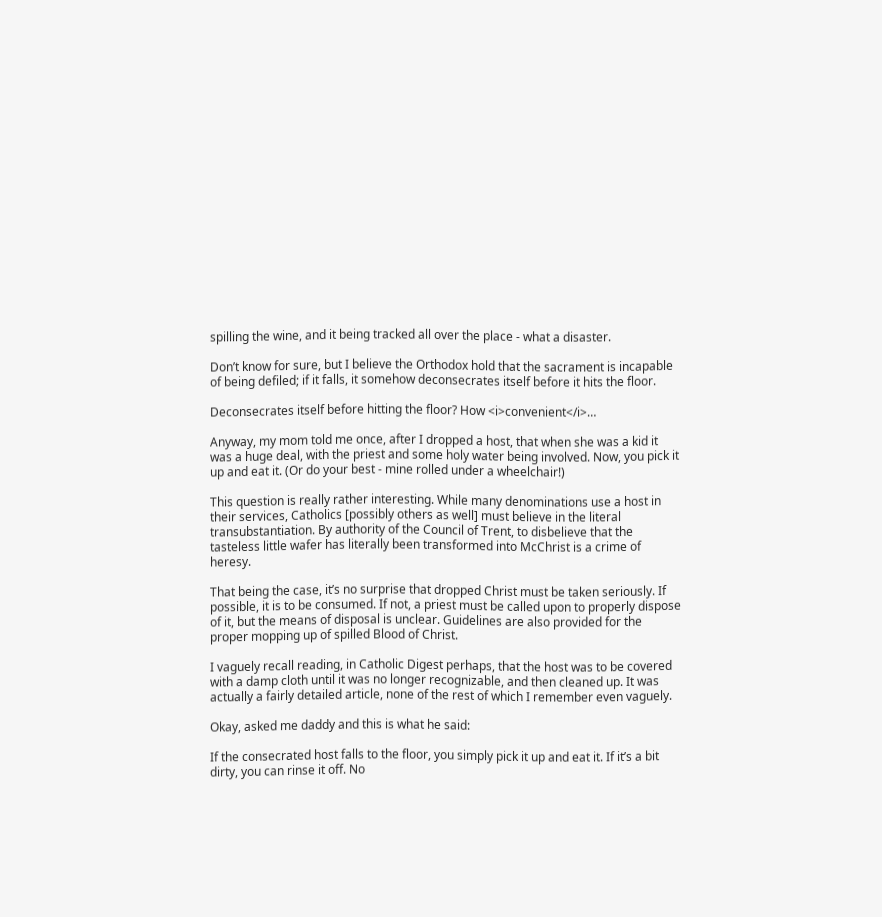spilling the wine, and it being tracked all over the place - what a disaster.

Don’t know for sure, but I believe the Orthodox hold that the sacrament is incapable of being defiled; if it falls, it somehow deconsecrates itself before it hits the floor.

Deconsecrates itself before hitting the floor? How <i>convenient</i>…

Anyway, my mom told me once, after I dropped a host, that when she was a kid it was a huge deal, with the priest and some holy water being involved. Now, you pick it up and eat it. (Or do your best - mine rolled under a wheelchair!)

This question is really rather interesting. While many denominations use a host in their services, Catholics [possibly others as well] must believe in the literal transubstantiation. By authority of the Council of Trent, to disbelieve that the tasteless little wafer has literally been transformed into McChrist is a crime of heresy.

That being the case, it’s no surprise that dropped Christ must be taken seriously. If possible, it is to be consumed. If not, a priest must be called upon to properly dispose of it, but the means of disposal is unclear. Guidelines are also provided for the proper mopping up of spilled Blood of Christ.

I vaguely recall reading, in Catholic Digest perhaps, that the host was to be covered with a damp cloth until it was no longer recognizable, and then cleaned up. It was actually a fairly detailed article, none of the rest of which I remember even vaguely.

Okay, asked me daddy and this is what he said:

If the consecrated host falls to the floor, you simply pick it up and eat it. If it’s a bit dirty, you can rinse it off. No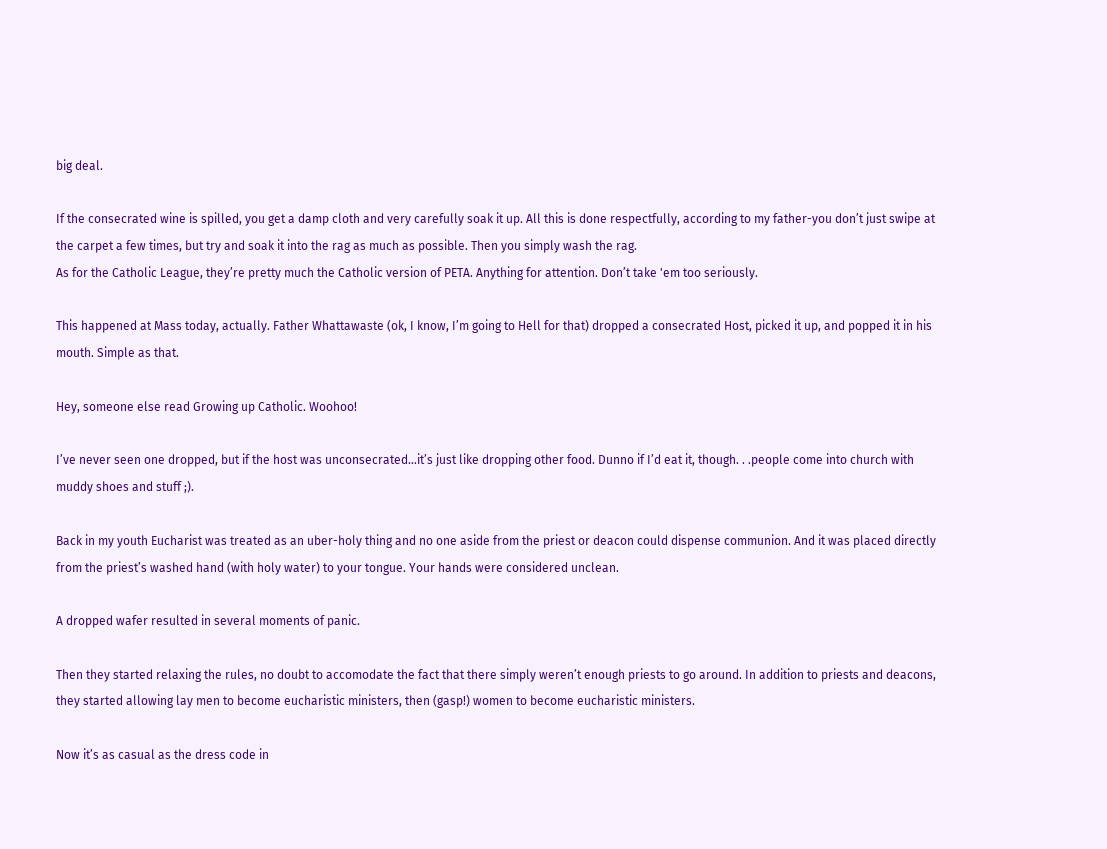big deal.

If the consecrated wine is spilled, you get a damp cloth and very carefully soak it up. All this is done respectfully, according to my father-you don’t just swipe at the carpet a few times, but try and soak it into the rag as much as possible. Then you simply wash the rag.
As for the Catholic League, they’re pretty much the Catholic version of PETA. Anything for attention. Don’t take 'em too seriously.

This happened at Mass today, actually. Father Whattawaste (ok, I know, I’m going to Hell for that) dropped a consecrated Host, picked it up, and popped it in his mouth. Simple as that.

Hey, someone else read Growing up Catholic. Woohoo!

I’ve never seen one dropped, but if the host was unconsecrated…it’s just like dropping other food. Dunno if I’d eat it, though. . .people come into church with muddy shoes and stuff ;).

Back in my youth Eucharist was treated as an uber-holy thing and no one aside from the priest or deacon could dispense communion. And it was placed directly from the priest’s washed hand (with holy water) to your tongue. Your hands were considered unclean.

A dropped wafer resulted in several moments of panic.

Then they started relaxing the rules, no doubt to accomodate the fact that there simply weren’t enough priests to go around. In addition to priests and deacons, they started allowing lay men to become eucharistic ministers, then (gasp!) women to become eucharistic ministers.

Now it’s as casual as the dress code in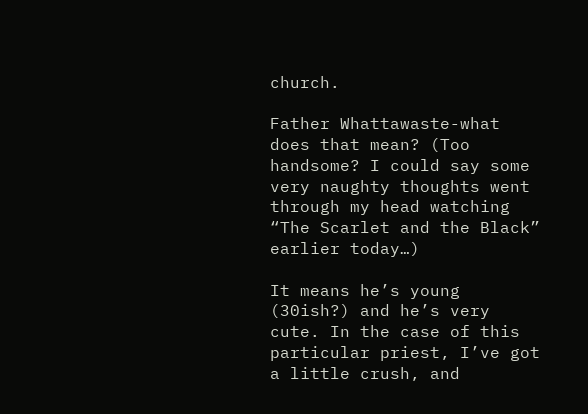church.

Father Whattawaste-what does that mean? (Too handsome? I could say some very naughty thoughts went through my head watching “The Scarlet and the Black” earlier today…)

It means he’s young (30ish?) and he’s very cute. In the case of this particular priest, I’ve got a little crush, and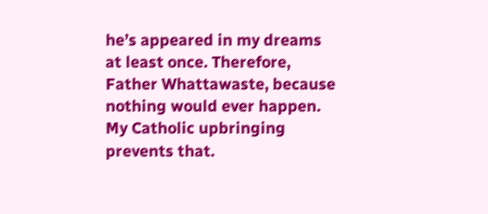he’s appeared in my dreams at least once. Therefore, Father Whattawaste, because nothing would ever happen. My Catholic upbringing prevents that.